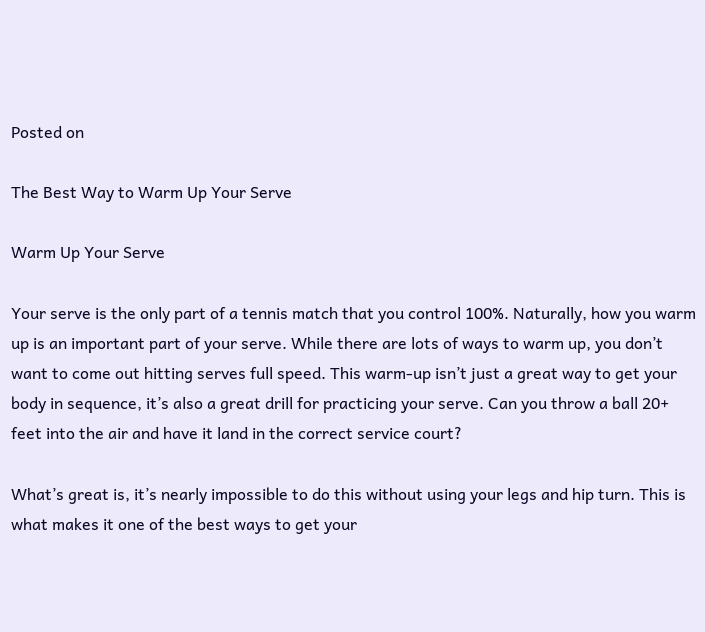Posted on

The Best Way to Warm Up Your Serve

Warm Up Your Serve

Your serve is the only part of a tennis match that you control 100%. Naturally, how you warm up is an important part of your serve. While there are lots of ways to warm up, you don’t want to come out hitting serves full speed. This warm-up isn’t just a great way to get your body in sequence, it’s also a great drill for practicing your serve. Can you throw a ball 20+ feet into the air and have it land in the correct service court?

What’s great is, it’s nearly impossible to do this without using your legs and hip turn. This is what makes it one of the best ways to get your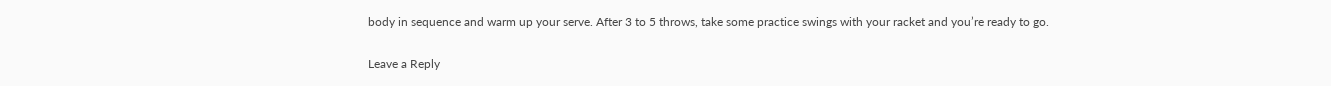body in sequence and warm up your serve. After 3 to 5 throws, take some practice swings with your racket and you’re ready to go.

Leave a Reply